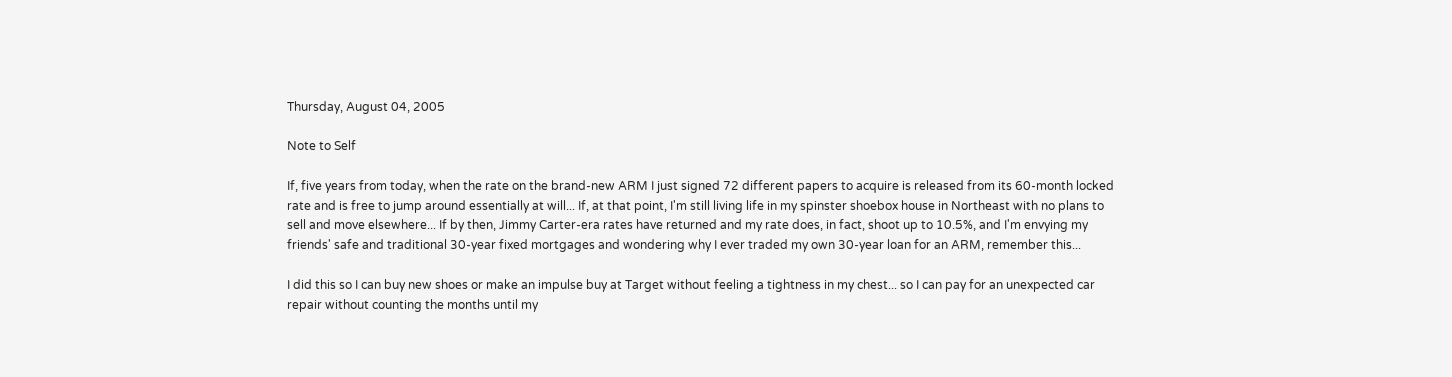Thursday, August 04, 2005

Note to Self

If, five years from today, when the rate on the brand-new ARM I just signed 72 different papers to acquire is released from its 60-month locked rate and is free to jump around essentially at will... If, at that point, I'm still living life in my spinster shoebox house in Northeast with no plans to sell and move elsewhere... If by then, Jimmy Carter-era rates have returned and my rate does, in fact, shoot up to 10.5%, and I'm envying my friends' safe and traditional 30-year fixed mortgages and wondering why I ever traded my own 30-year loan for an ARM, remember this...

I did this so I can buy new shoes or make an impulse buy at Target without feeling a tightness in my chest... so I can pay for an unexpected car repair without counting the months until my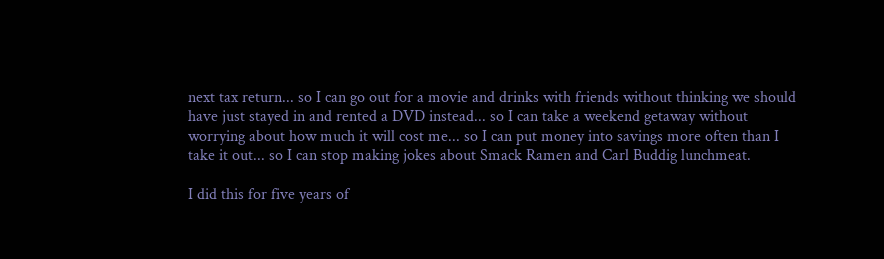next tax return... so I can go out for a movie and drinks with friends without thinking we should have just stayed in and rented a DVD instead... so I can take a weekend getaway without worrying about how much it will cost me... so I can put money into savings more often than I take it out... so I can stop making jokes about Smack Ramen and Carl Buddig lunchmeat.

I did this for five years of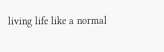living life like a normal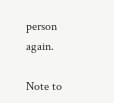person again.

Note to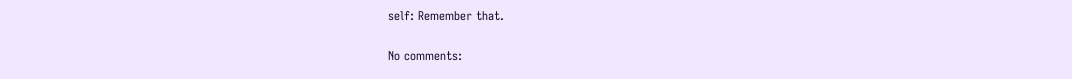self: Remember that.

No comments: